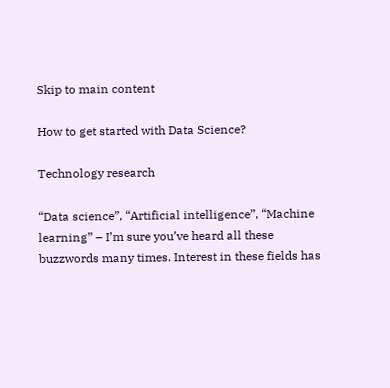Skip to main content

How to get started with Data Science?

Technology research

“Data science”, “Artificial intelligence”, “Machine learning” – I’m sure you’ve heard all these buzzwords many times. Interest in these fields has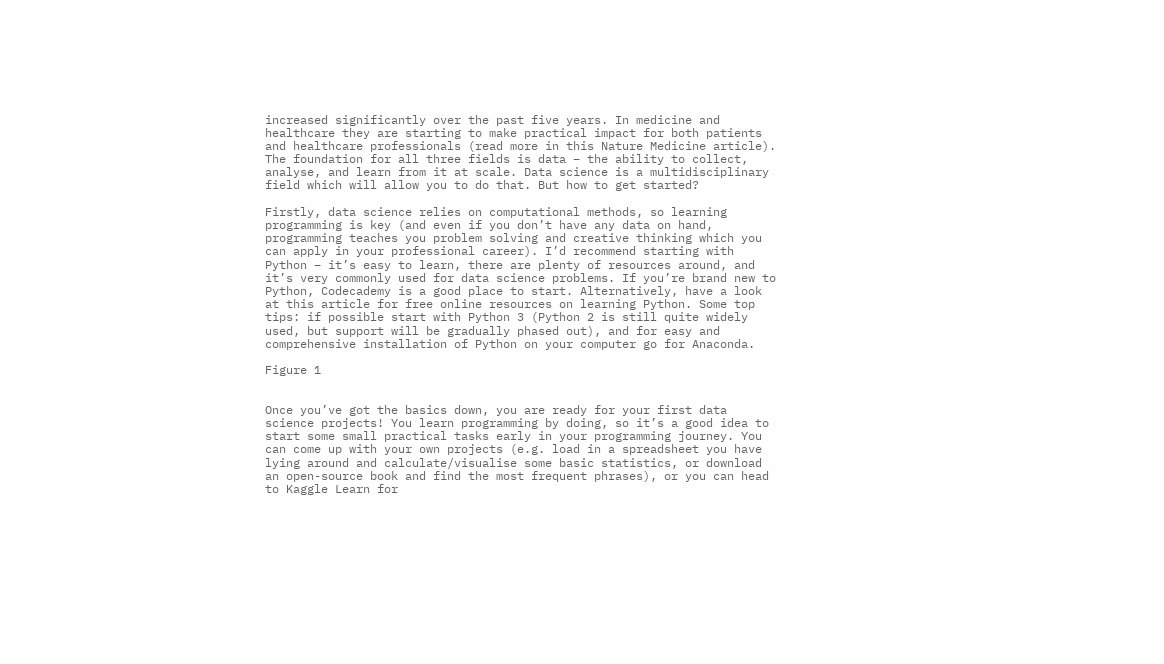increased significantly over the past five years. In medicine and healthcare they are starting to make practical impact for both patients and healthcare professionals (read more in this Nature Medicine article). The foundation for all three fields is data – the ability to collect, analyse, and learn from it at scale. Data science is a multidisciplinary field which will allow you to do that. But how to get started?

Firstly, data science relies on computational methods, so learning programming is key (and even if you don’t have any data on hand, programming teaches you problem solving and creative thinking which you can apply in your professional career). I’d recommend starting with Python – it’s easy to learn, there are plenty of resources around, and it’s very commonly used for data science problems. If you’re brand new to Python, Codecademy is a good place to start. Alternatively, have a look at this article for free online resources on learning Python. Some top tips: if possible start with Python 3 (Python 2 is still quite widely used, but support will be gradually phased out), and for easy and comprehensive installation of Python on your computer go for Anaconda.

Figure 1


Once you’ve got the basics down, you are ready for your first data science projects! You learn programming by doing, so it’s a good idea to start some small practical tasks early in your programming journey. You can come up with your own projects (e.g. load in a spreadsheet you have lying around and calculate/visualise some basic statistics, or download an open-source book and find the most frequent phrases), or you can head to Kaggle Learn for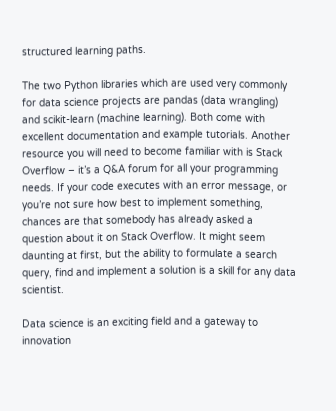structured learning paths.

The two Python libraries which are used very commonly for data science projects are pandas (data wrangling) and scikit-learn (machine learning). Both come with excellent documentation and example tutorials. Another resource you will need to become familiar with is Stack Overflow – it’s a Q&A forum for all your programming needs. If your code executes with an error message, or you’re not sure how best to implement something, chances are that somebody has already asked a question about it on Stack Overflow. It might seem daunting at first, but the ability to formulate a search query, find and implement a solution is a skill for any data scientist.

Data science is an exciting field and a gateway to innovation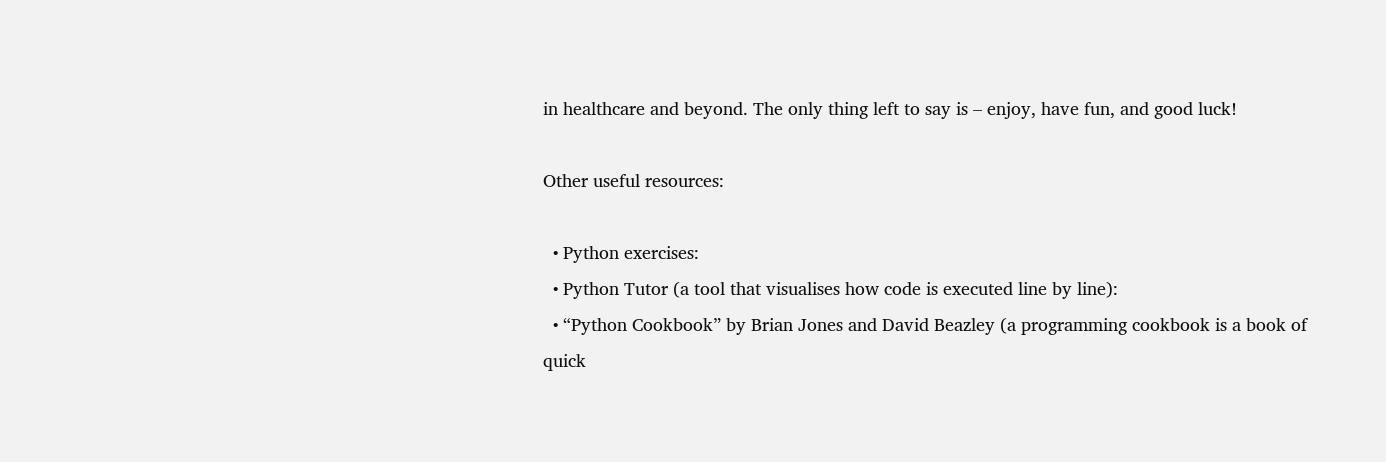in healthcare and beyond. The only thing left to say is – enjoy, have fun, and good luck!

Other useful resources:

  • Python exercises:
  • Python Tutor (a tool that visualises how code is executed line by line):
  • “Python Cookbook” by Brian Jones and David Beazley (a programming cookbook is a book of quick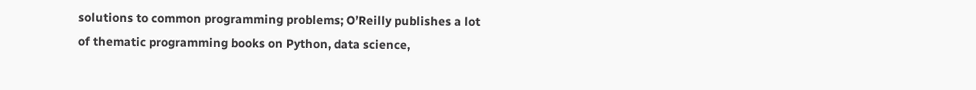solutions to common programming problems; O’Reilly publishes a lot of thematic programming books on Python, data science,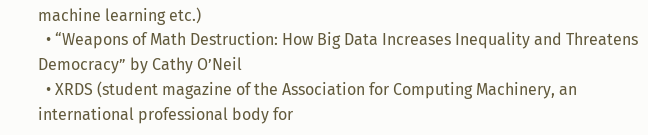machine learning etc.)
  • “Weapons of Math Destruction: How Big Data Increases Inequality and Threatens Democracy” by Cathy O’Neil
  • XRDS (student magazine of the Association for Computing Machinery, an international professional body for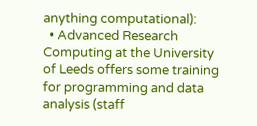anything computational):
  • Advanced Research Computing at the University of Leeds offers some training for programming and data analysis (staff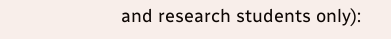and research students only):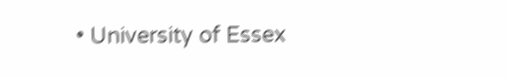• University of Essex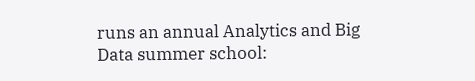runs an annual Analytics and Big Data summer school: